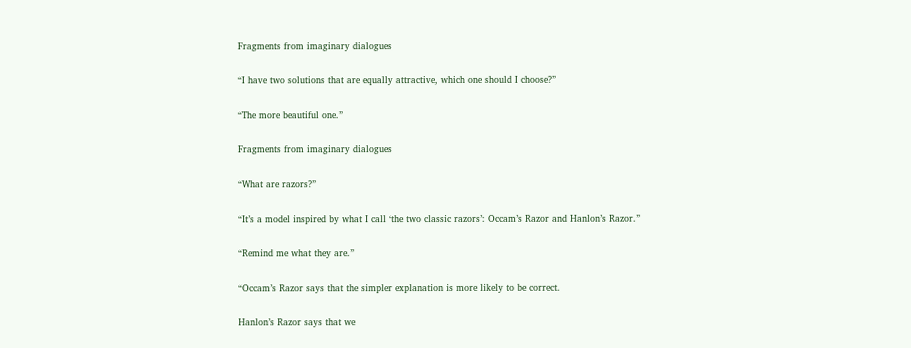Fragments from imaginary dialogues

“I have two solutions that are equally attractive, which one should I choose?”

“The more beautiful one.”

Fragments from imaginary dialogues

“What are razors?”

“It’s a model inspired by what I call ‘the two classic razors’: Occam’s Razor and Hanlon’s Razor.”

“Remind me what they are.”

“Occam’s Razor says that the simpler explanation is more likely to be correct.

Hanlon’s Razor says that we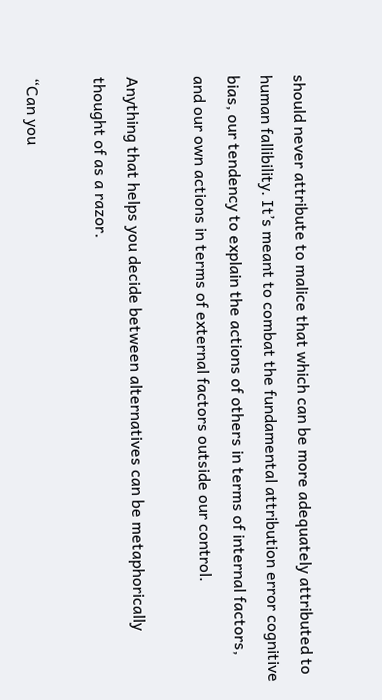should never attribute to malice that which can be more adequately attributed to human fallibility. It’s meant to combat the fundamental attribution error cognitive bias, our tendency to explain the actions of others in terms of internal factors, and our own actions in terms of external factors outside our control.

Anything that helps you decide between alternatives can be metaphorically thought of as a razor.

“Can you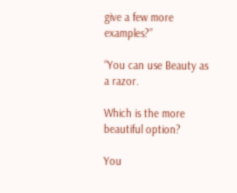give a few more examples?”

“You can use Beauty as a razor.

Which is the more beautiful option?

You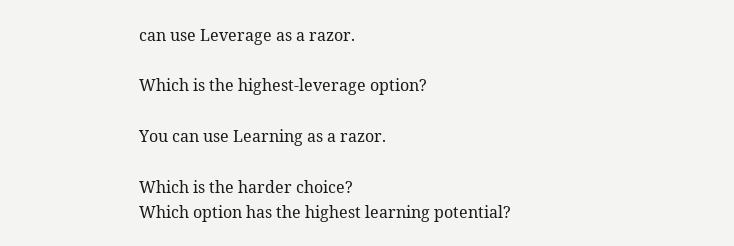can use Leverage as a razor.

Which is the highest-leverage option?

You can use Learning as a razor.

Which is the harder choice?
Which option has the highest learning potential?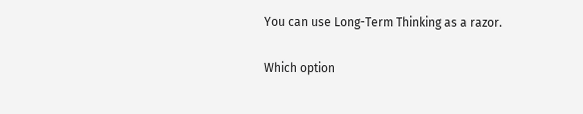You can use Long-Term Thinking as a razor.

Which option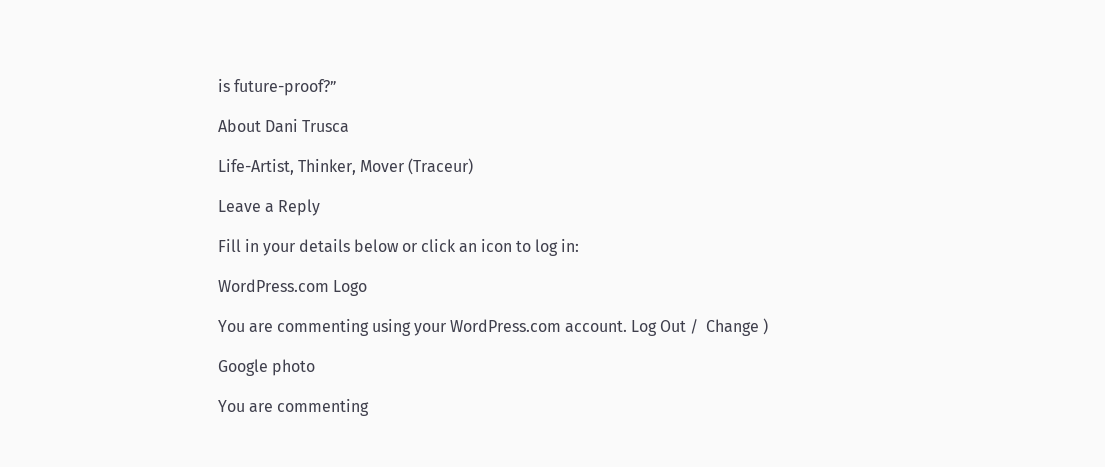is future-proof?”

About Dani Trusca

Life-Artist, Thinker, Mover (Traceur)

Leave a Reply

Fill in your details below or click an icon to log in:

WordPress.com Logo

You are commenting using your WordPress.com account. Log Out /  Change )

Google photo

You are commenting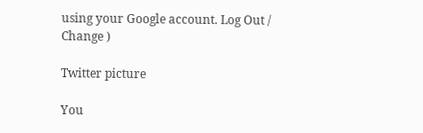using your Google account. Log Out /  Change )

Twitter picture

You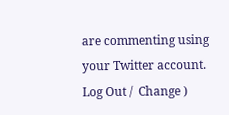are commenting using your Twitter account. Log Out /  Change )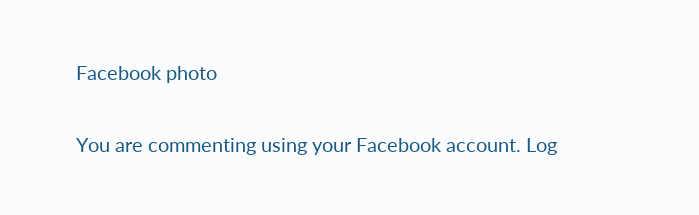Facebook photo

You are commenting using your Facebook account. Log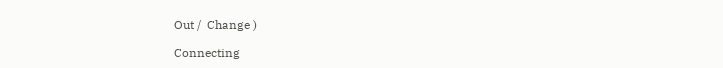Out /  Change )

Connecting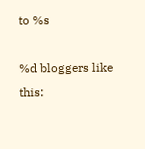to %s

%d bloggers like this: